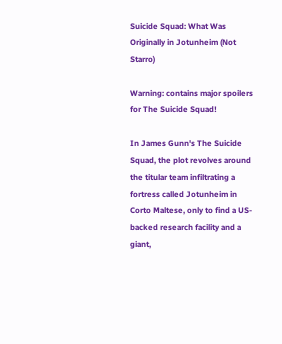Suicide Squad: What Was Originally in Jotunheim (Not Starro)

Warning: contains major spoilers for The Suicide Squad!

In James Gunn's The Suicide Squad, the plot revolves around the titular team infiltrating a fortress called Jotunheim in Corto Maltese, only to find a US-backed research facility and a giant,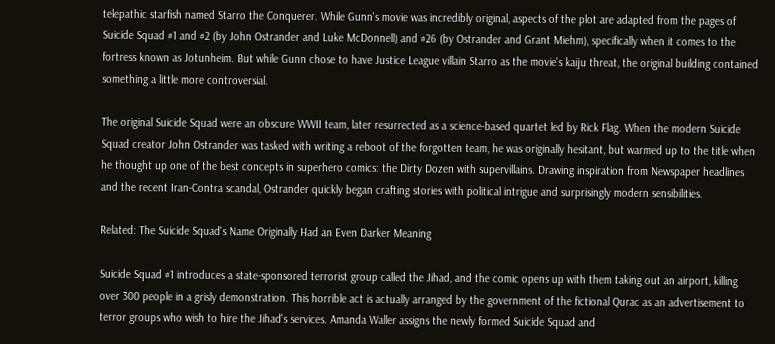telepathic starfish named Starro the Conquerer. While Gunn's movie was incredibly original, aspects of the plot are adapted from the pages of Suicide Squad #1 and #2 (by John Ostrander and Luke McDonnell) and #26 (by Ostrander and Grant Miehm), specifically when it comes to the fortress known as Jotunheim. But while Gunn chose to have Justice League villain Starro as the movie's kaiju threat, the original building contained something a little more controversial.

The original Suicide Squad were an obscure WWII team, later resurrected as a science-based quartet led by Rick Flag. When the modern Suicide Squad creator John Ostrander was tasked with writing a reboot of the forgotten team, he was originally hesitant, but warmed up to the title when he thought up one of the best concepts in superhero comics: the Dirty Dozen with supervillains. Drawing inspiration from Newspaper headlines and the recent Iran-Contra scandal, Ostrander quickly began crafting stories with political intrigue and surprisingly modern sensibilities.

Related: The Suicide Squad's Name Originally Had an Even Darker Meaning

Suicide Squad #1 introduces a state-sponsored terrorist group called the Jihad, and the comic opens up with them taking out an airport, killing over 300 people in a grisly demonstration. This horrible act is actually arranged by the government of the fictional Qurac as an advertisement to terror groups who wish to hire the Jihad's services. Amanda Waller assigns the newly formed Suicide Squad and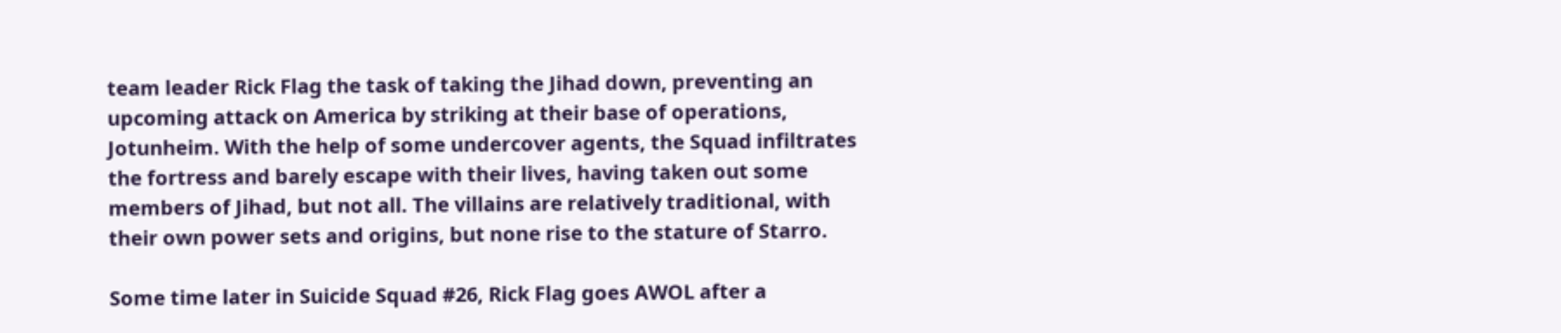team leader Rick Flag the task of taking the Jihad down, preventing an upcoming attack on America by striking at their base of operations, Jotunheim. With the help of some undercover agents, the Squad infiltrates the fortress and barely escape with their lives, having taken out some members of Jihad, but not all. The villains are relatively traditional, with their own power sets and origins, but none rise to the stature of Starro.

Some time later in Suicide Squad #26, Rick Flag goes AWOL after a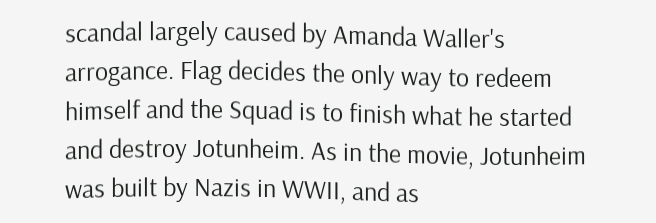scandal largely caused by Amanda Waller's arrogance. Flag decides the only way to redeem himself and the Squad is to finish what he started and destroy Jotunheim. As in the movie, Jotunheim was built by Nazis in WWII, and as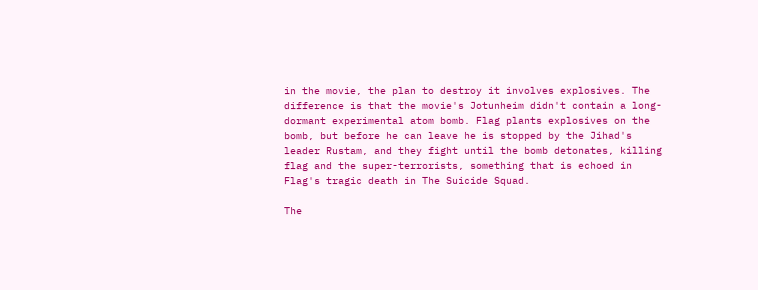in the movie, the plan to destroy it involves explosives. The difference is that the movie's Jotunheim didn't contain a long-dormant experimental atom bomb. Flag plants explosives on the bomb, but before he can leave he is stopped by the Jihad's leader Rustam, and they fight until the bomb detonates, killing flag and the super-terrorists, something that is echoed in Flag's tragic death in The Suicide Squad.

The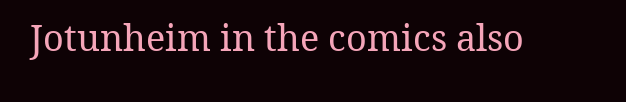Jotunheim in the comics also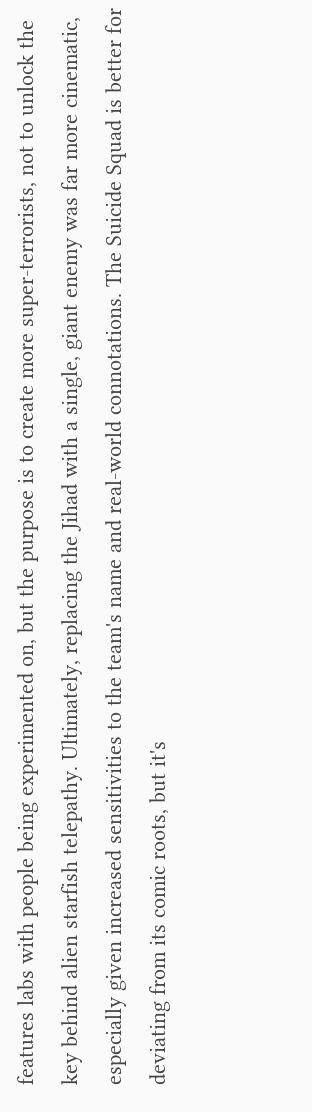features labs with people being experimented on, but the purpose is to create more super-terrorists, not to unlock the key behind alien starfish telepathy. Ultimately, replacing the Jihad with a single, giant enemy was far more cinematic, especially given increased sensitivities to the team's name and real-world connotations. The Suicide Squad is better for deviating from its comic roots, but it's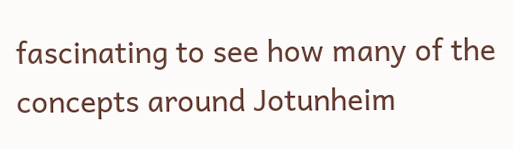fascinating to see how many of the concepts around Jotunheim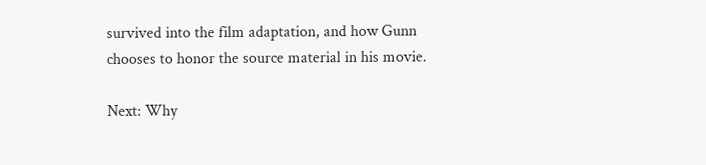survived into the film adaptation, and how Gunn chooses to honor the source material in his movie.

Next: Why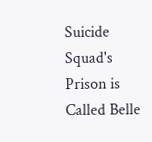Suicide Squad's Prison is Called Belle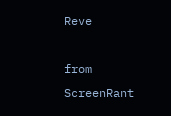Reve

from ScreenRant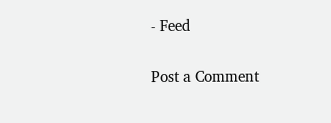- Feed

Post a Comment